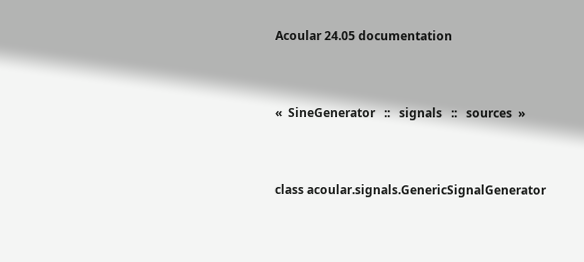Acoular 24.05 documentation


«  SineGenerator   ::   signals   ::   sources  »


class acoular.signals.GenericSignalGenerator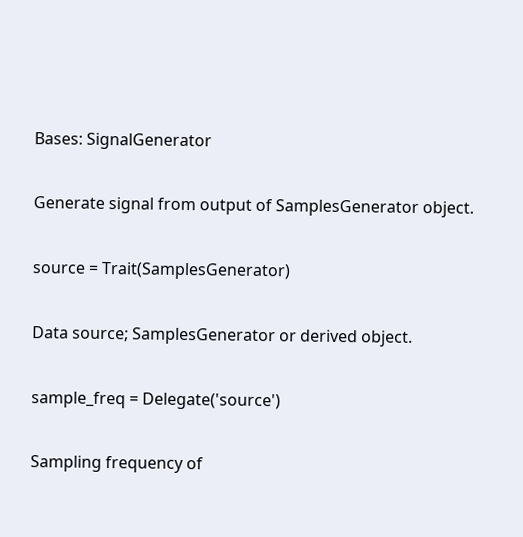Bases: SignalGenerator

Generate signal from output of SamplesGenerator object.

source = Trait(SamplesGenerator)

Data source; SamplesGenerator or derived object.

sample_freq = Delegate('source')

Sampling frequency of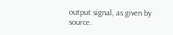output signal, as given by source.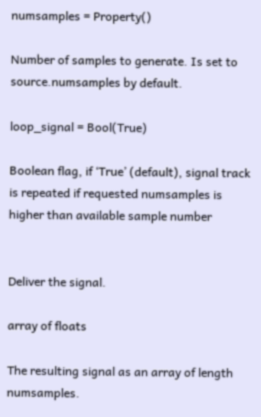numsamples = Property()

Number of samples to generate. Is set to source.numsamples by default.

loop_signal = Bool(True)

Boolean flag, if ‘True’ (default), signal track is repeated if requested numsamples is higher than available sample number


Deliver the signal.

array of floats

The resulting signal as an array of length numsamples.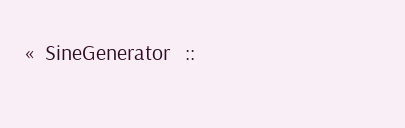«  SineGenerator   ::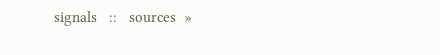signals   ::   sources  »